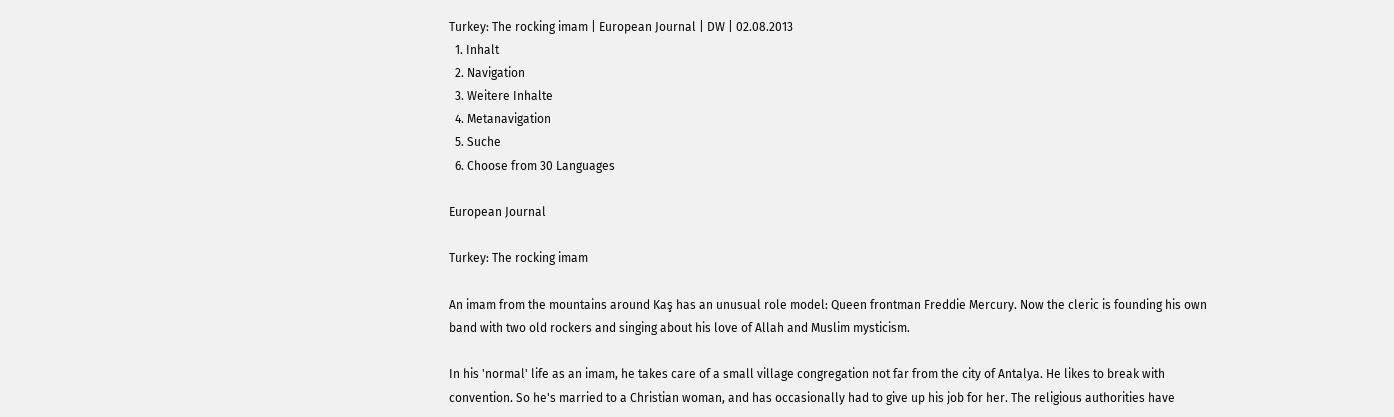Turkey: The rocking imam | European Journal | DW | 02.08.2013
  1. Inhalt
  2. Navigation
  3. Weitere Inhalte
  4. Metanavigation
  5. Suche
  6. Choose from 30 Languages

European Journal

Turkey: The rocking imam

An imam from the mountains around Kaş has an unusual role model: Queen frontman Freddie Mercury. Now the cleric is founding his own band with two old rockers and singing about his love of Allah and Muslim mysticism.

In his 'normal' life as an imam, he takes care of a small village congregation not far from the city of Antalya. He likes to break with convention. So he's married to a Christian woman, and has occasionally had to give up his job for her. The religious authorities have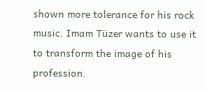shown more tolerance for his rock music. Imam Tüzer wants to use it to transform the image of his profession.